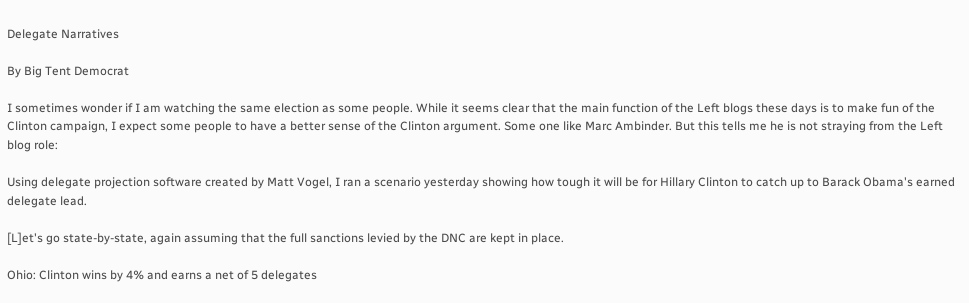Delegate Narratives

By Big Tent Democrat

I sometimes wonder if I am watching the same election as some people. While it seems clear that the main function of the Left blogs these days is to make fun of the Clinton campaign, I expect some people to have a better sense of the Clinton argument. Some one like Marc Ambinder. But this tells me he is not straying from the Left blog role:

Using delegate projection software created by Matt Vogel, I ran a scenario yesterday showing how tough it will be for Hillary Clinton to catch up to Barack Obama's earned delegate lead.

[L]et's go state-by-state, again assuming that the full sanctions levied by the DNC are kept in place.

Ohio: Clinton wins by 4% and earns a net of 5 delegates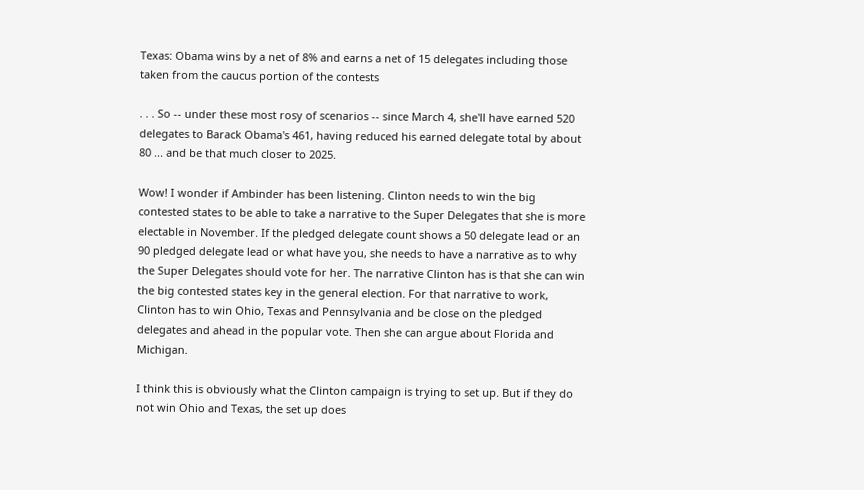Texas: Obama wins by a net of 8% and earns a net of 15 delegates including those taken from the caucus portion of the contests

. . . So -- under these most rosy of scenarios -- since March 4, she'll have earned 520 delegates to Barack Obama's 461, having reduced his earned delegate total by about 80 ... and be that much closer to 2025.

Wow! I wonder if Ambinder has been listening. Clinton needs to win the big contested states to be able to take a narrative to the Super Delegates that she is more electable in November. If the pledged delegate count shows a 50 delegate lead or an 90 pledged delegate lead or what have you, she needs to have a narrative as to why the Super Delegates should vote for her. The narrative Clinton has is that she can win the big contested states key in the general election. For that narrative to work, Clinton has to win Ohio, Texas and Pennsylvania and be close on the pledged delegates and ahead in the popular vote. Then she can argue about Florida and Michigan.

I think this is obviously what the Clinton campaign is trying to set up. But if they do not win Ohio and Texas, the set up does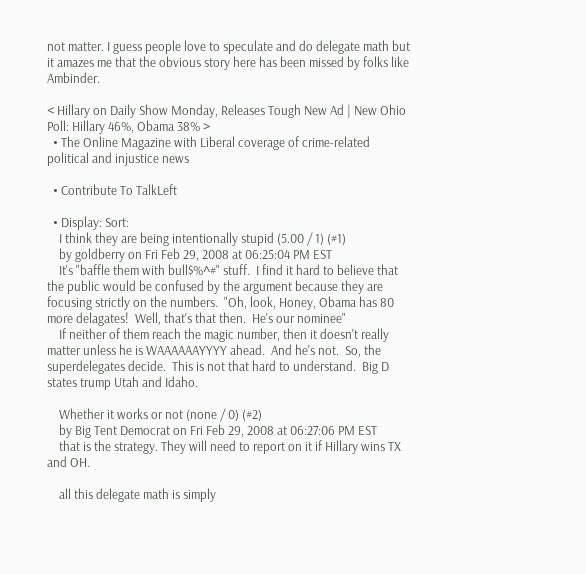not matter. I guess people love to speculate and do delegate math but it amazes me that the obvious story here has been missed by folks like Ambinder.

< Hillary on Daily Show Monday, Releases Tough New Ad | New Ohio Poll: Hillary 46%, Obama 38% >
  • The Online Magazine with Liberal coverage of crime-related political and injustice news

  • Contribute To TalkLeft

  • Display: Sort:
    I think they are being intentionally stupid (5.00 / 1) (#1)
    by goldberry on Fri Feb 29, 2008 at 06:25:04 PM EST
    It's "baffle them with bull$%^#" stuff.  I find it hard to believe that the public would be confused by the argument because they are focusing strictly on the numbers.  "Oh, look, Honey, Obama has 80 more delagates!  Well, that's that then.  He's our nominee"
    If neither of them reach the magic number, then it doesn't really matter unless he is WAAAAAAYYYY ahead.  And he's not.  So, the superdelegates decide.  This is not that hard to understand.  Big D states trump Utah and Idaho.

    Whether it works or not (none / 0) (#2)
    by Big Tent Democrat on Fri Feb 29, 2008 at 06:27:06 PM EST
    that is the strategy. They will need to report on it if Hillary wins TX and OH.

    all this delegate math is simply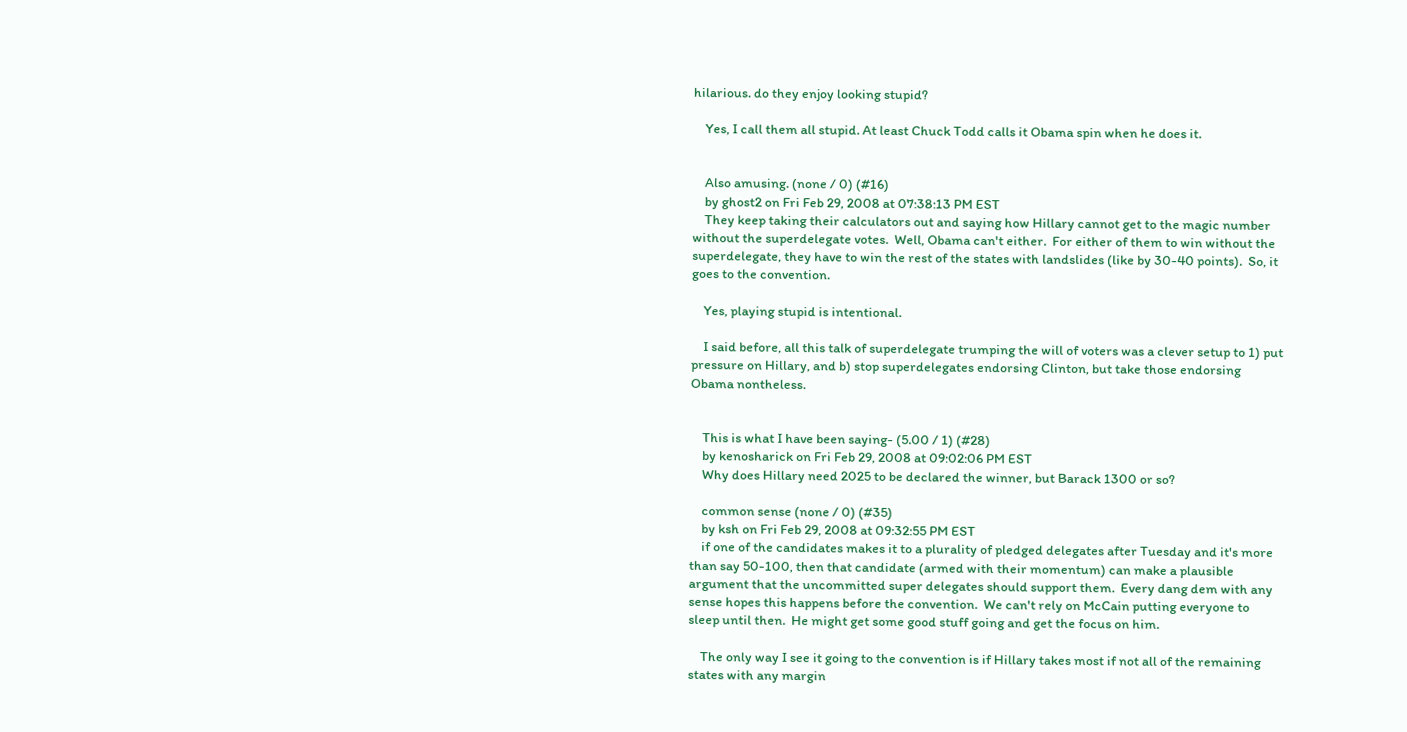hilarious. do they enjoy looking stupid?

    Yes, I call them all stupid. At least Chuck Todd calls it Obama spin when he does it.


    Also amusing. (none / 0) (#16)
    by ghost2 on Fri Feb 29, 2008 at 07:38:13 PM EST
    They keep taking their calculators out and saying how Hillary cannot get to the magic number without the superdelegate votes.  Well, Obama can't either.  For either of them to win without the superdelegate, they have to win the rest of the states with landslides (like by 30-40 points).  So, it goes to the convention.

    Yes, playing stupid is intentional.

    I said before, all this talk of superdelegate trumping the will of voters was a clever setup to 1) put pressure on Hillary, and b) stop superdelegates endorsing Clinton, but take those endorsing Obama nontheless.


    This is what I have been saying- (5.00 / 1) (#28)
    by kenosharick on Fri Feb 29, 2008 at 09:02:06 PM EST
    Why does Hillary need 2025 to be declared the winner, but Barack 1300 or so?

    common sense (none / 0) (#35)
    by ksh on Fri Feb 29, 2008 at 09:32:55 PM EST
    if one of the candidates makes it to a plurality of pledged delegates after Tuesday and it's more than say 50-100, then that candidate (armed with their momentum) can make a plausible argument that the uncommitted super delegates should support them.  Every dang dem with any sense hopes this happens before the convention.  We can't rely on McCain putting everyone to sleep until then.  He might get some good stuff going and get the focus on him.

    The only way I see it going to the convention is if Hillary takes most if not all of the remaining states with any margin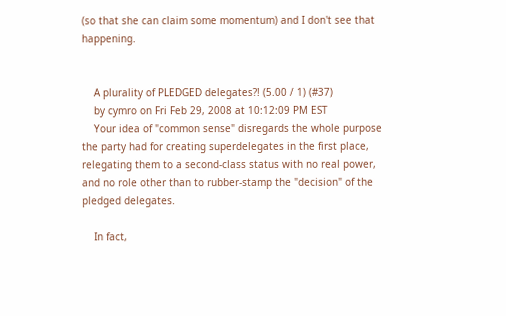(so that she can claim some momentum) and I don't see that happening.


    A plurality of PLEDGED delegates?! (5.00 / 1) (#37)
    by cymro on Fri Feb 29, 2008 at 10:12:09 PM EST
    Your idea of "common sense" disregards the whole purpose the party had for creating superdelegates in the first place, relegating them to a second-class status with no real power, and no role other than to rubber-stamp the "decision" of the pledged delegates.

    In fact,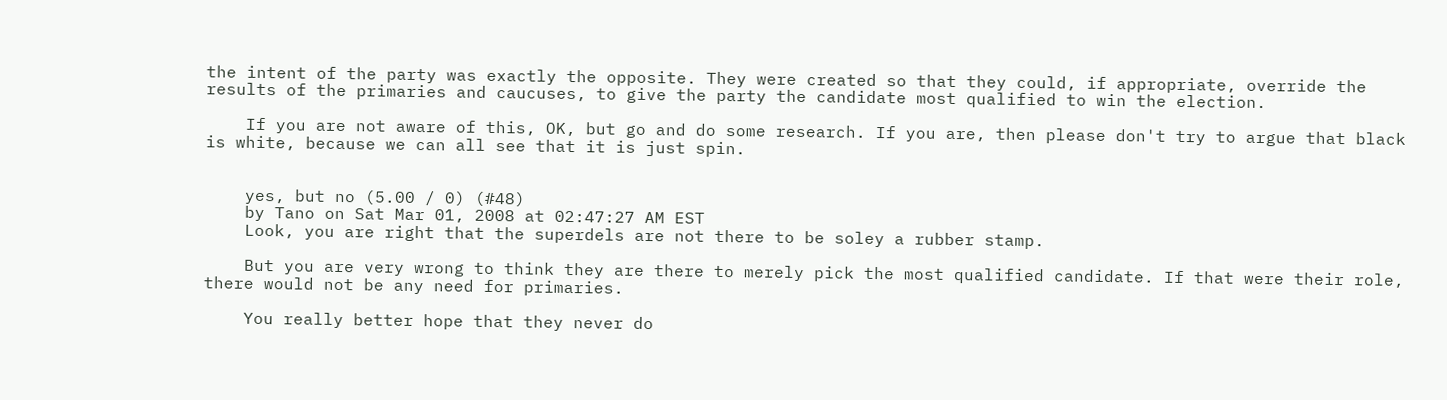the intent of the party was exactly the opposite. They were created so that they could, if appropriate, override the results of the primaries and caucuses, to give the party the candidate most qualified to win the election.

    If you are not aware of this, OK, but go and do some research. If you are, then please don't try to argue that black is white, because we can all see that it is just spin.


    yes, but no (5.00 / 0) (#48)
    by Tano on Sat Mar 01, 2008 at 02:47:27 AM EST
    Look, you are right that the superdels are not there to be soley a rubber stamp.

    But you are very wrong to think they are there to merely pick the most qualified candidate. If that were their role, there would not be any need for primaries.

    You really better hope that they never do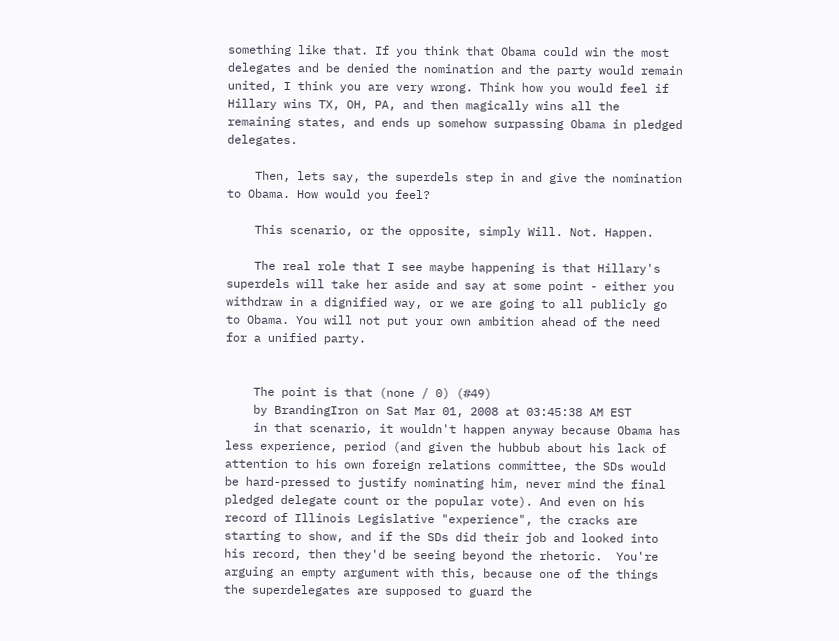something like that. If you think that Obama could win the most delegates and be denied the nomination and the party would remain united, I think you are very wrong. Think how you would feel if Hillary wins TX, OH, PA, and then magically wins all the remaining states, and ends up somehow surpassing Obama in pledged delegates.

    Then, lets say, the superdels step in and give the nomination to Obama. How would you feel?

    This scenario, or the opposite, simply Will. Not. Happen.

    The real role that I see maybe happening is that Hillary's superdels will take her aside and say at some point - either you withdraw in a dignified way, or we are going to all publicly go to Obama. You will not put your own ambition ahead of the need for a unified party.


    The point is that (none / 0) (#49)
    by BrandingIron on Sat Mar 01, 2008 at 03:45:38 AM EST
    in that scenario, it wouldn't happen anyway because Obama has less experience, period (and given the hubbub about his lack of attention to his own foreign relations committee, the SDs would be hard-pressed to justify nominating him, never mind the final pledged delegate count or the popular vote). And even on his record of Illinois Legislative "experience", the cracks are starting to show, and if the SDs did their job and looked into his record, then they'd be seeing beyond the rhetoric.  You're arguing an empty argument with this, because one of the things the superdelegates are supposed to guard the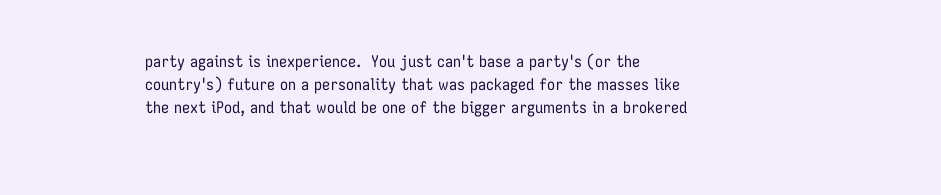party against is inexperience.  You just can't base a party's (or the country's) future on a personality that was packaged for the masses like the next iPod, and that would be one of the bigger arguments in a brokered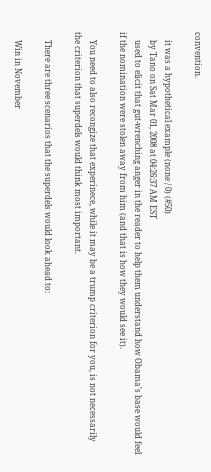convention.

    it was a hypothetical example (none / 0) (#50)
    by Tano on Sat Mar 01, 2008 at 04:26:37 AM EST
    used to elicit that gut-wrenching anger in the reader to help them understand how Obama's base would feel if the nomination were stolen away from him (and that is how they would see it).

    You need to also recongize that experinece, while it may be a trump criterion for you, is not necessarily the criterion that superdels would think most important.

    There are three scenarios that the superdels would look ahead to:

    Win in November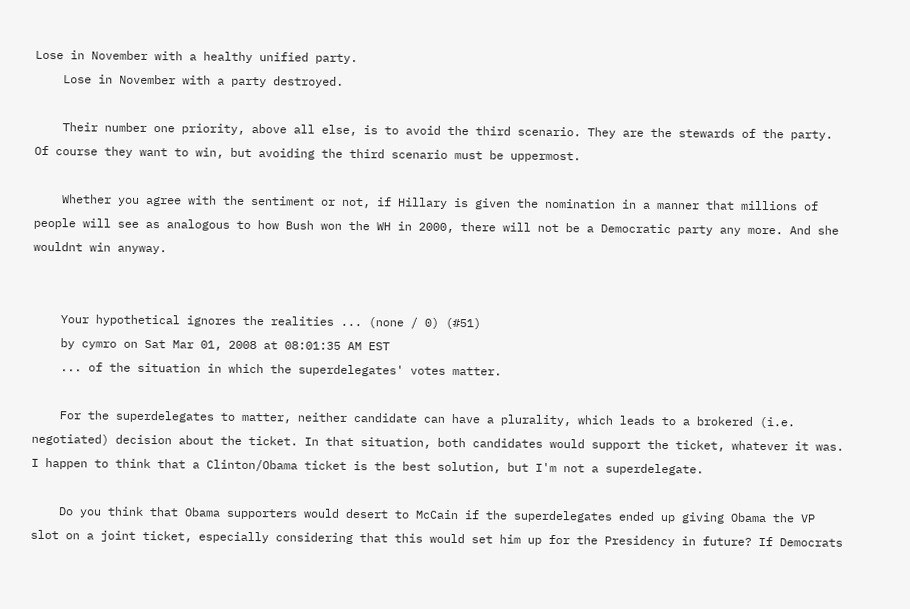Lose in November with a healthy unified party.
    Lose in November with a party destroyed.

    Their number one priority, above all else, is to avoid the third scenario. They are the stewards of the party. Of course they want to win, but avoiding the third scenario must be uppermost.

    Whether you agree with the sentiment or not, if Hillary is given the nomination in a manner that millions of people will see as analogous to how Bush won the WH in 2000, there will not be a Democratic party any more. And she wouldnt win anyway.


    Your hypothetical ignores the realities ... (none / 0) (#51)
    by cymro on Sat Mar 01, 2008 at 08:01:35 AM EST
    ... of the situation in which the superdelegates' votes matter.

    For the superdelegates to matter, neither candidate can have a plurality, which leads to a brokered (i.e. negotiated) decision about the ticket. In that situation, both candidates would support the ticket, whatever it was. I happen to think that a Clinton/Obama ticket is the best solution, but I'm not a superdelegate.

    Do you think that Obama supporters would desert to McCain if the superdelegates ended up giving Obama the VP slot on a joint ticket, especially considering that this would set him up for the Presidency in future? If Democrats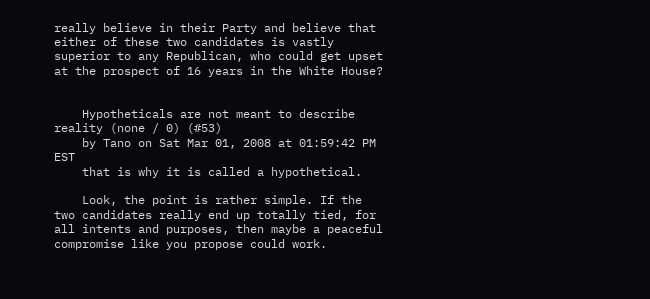really believe in their Party and believe that either of these two candidates is vastly superior to any Republican, who could get upset at the prospect of 16 years in the White House?


    Hypotheticals are not meant to describe reality (none / 0) (#53)
    by Tano on Sat Mar 01, 2008 at 01:59:42 PM EST
    that is why it is called a hypothetical.

    Look, the point is rather simple. If the two candidates really end up totally tied, for all intents and purposes, then maybe a peaceful compromise like you propose could work.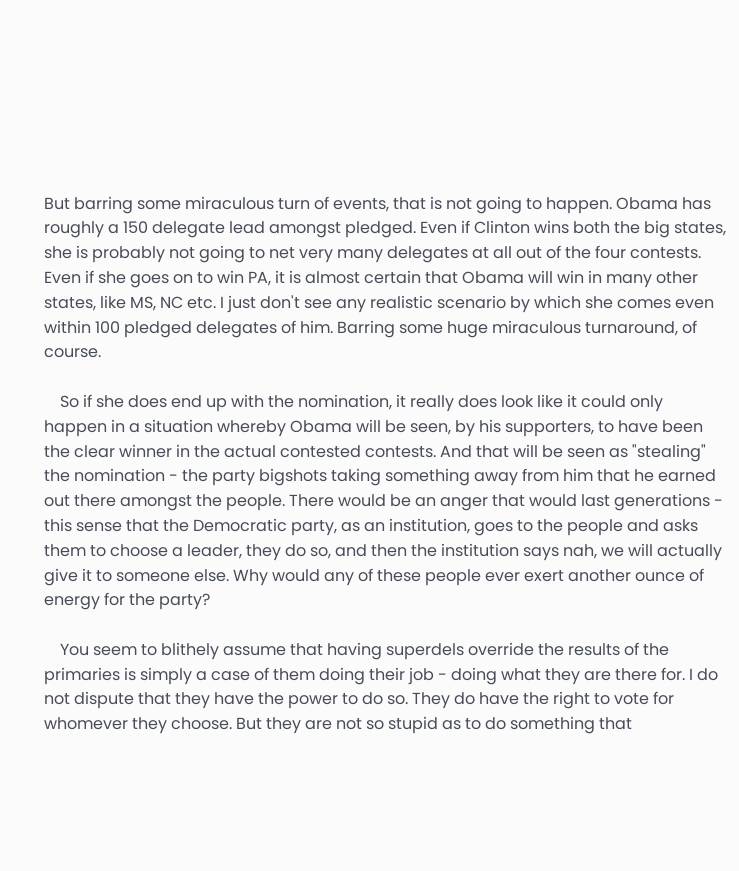But barring some miraculous turn of events, that is not going to happen. Obama has roughly a 150 delegate lead amongst pledged. Even if Clinton wins both the big states, she is probably not going to net very many delegates at all out of the four contests. Even if she goes on to win PA, it is almost certain that Obama will win in many other states, like MS, NC etc. I just don't see any realistic scenario by which she comes even within 100 pledged delegates of him. Barring some huge miraculous turnaround, of course.

    So if she does end up with the nomination, it really does look like it could only happen in a situation whereby Obama will be seen, by his supporters, to have been the clear winner in the actual contested contests. And that will be seen as "stealing" the nomination - the party bigshots taking something away from him that he earned out there amongst the people. There would be an anger that would last generations - this sense that the Democratic party, as an institution, goes to the people and asks them to choose a leader, they do so, and then the institution says nah, we will actually give it to someone else. Why would any of these people ever exert another ounce of energy for the party?

    You seem to blithely assume that having superdels override the results of the primaries is simply a case of them doing their job - doing what they are there for. I do not dispute that they have the power to do so. They do have the right to vote for whomever they choose. But they are not so stupid as to do something that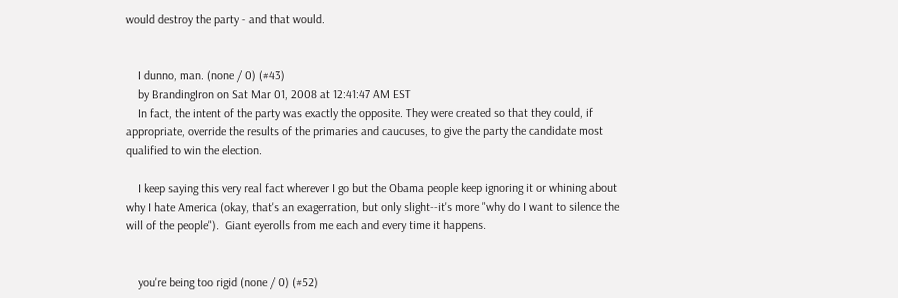would destroy the party - and that would.


    I dunno, man. (none / 0) (#43)
    by BrandingIron on Sat Mar 01, 2008 at 12:41:47 AM EST
    In fact, the intent of the party was exactly the opposite. They were created so that they could, if appropriate, override the results of the primaries and caucuses, to give the party the candidate most qualified to win the election.

    I keep saying this very real fact wherever I go but the Obama people keep ignoring it or whining about why I hate America (okay, that's an exagerration, but only slight--it's more "why do I want to silence the will of the people").  Giant eyerolls from me each and every time it happens.


    you're being too rigid (none / 0) (#52)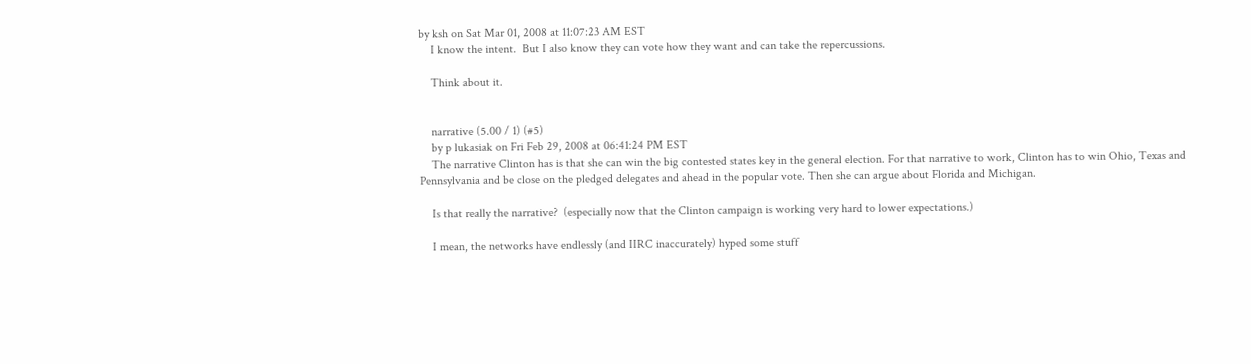by ksh on Sat Mar 01, 2008 at 11:07:23 AM EST
    I know the intent.  But I also know they can vote how they want and can take the repercussions.

    Think about it.


    narrative (5.00 / 1) (#5)
    by p lukasiak on Fri Feb 29, 2008 at 06:41:24 PM EST
    The narrative Clinton has is that she can win the big contested states key in the general election. For that narrative to work, Clinton has to win Ohio, Texas and Pennsylvania and be close on the pledged delegates and ahead in the popular vote. Then she can argue about Florida and Michigan.

    Is that really the narrative?  (especially now that the Clinton campaign is working very hard to lower expectations.)

    I mean, the networks have endlessly (and IIRC inaccurately) hyped some stuff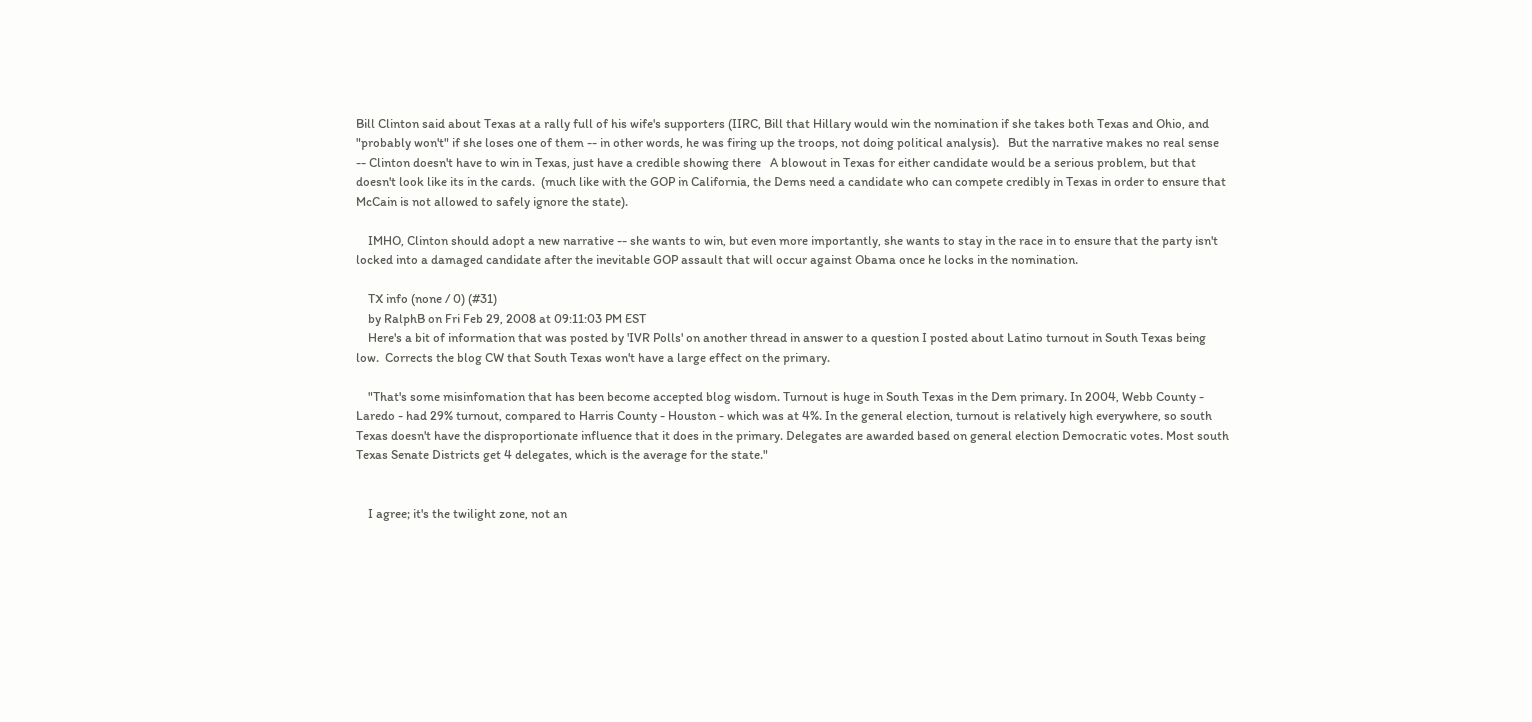Bill Clinton said about Texas at a rally full of his wife's supporters (IIRC, Bill that Hillary would win the nomination if she takes both Texas and Ohio, and "probably won't" if she loses one of them -- in other words, he was firing up the troops, not doing political analysis).   But the narrative makes no real sense -- Clinton doesn't have to win in Texas, just have a credible showing there   A blowout in Texas for either candidate would be a serious problem, but that doesn't look like its in the cards.  (much like with the GOP in California, the Dems need a candidate who can compete credibly in Texas in order to ensure that McCain is not allowed to safely ignore the state).

    IMHO, Clinton should adopt a new narrative -- she wants to win, but even more importantly, she wants to stay in the race in to ensure that the party isn't locked into a damaged candidate after the inevitable GOP assault that will occur against Obama once he locks in the nomination.

    TX info (none / 0) (#31)
    by RalphB on Fri Feb 29, 2008 at 09:11:03 PM EST
    Here's a bit of information that was posted by 'IVR Polls' on another thread in answer to a question I posted about Latino turnout in South Texas being low.  Corrects the blog CW that South Texas won't have a large effect on the primary.

    "That's some misinfomation that has been become accepted blog wisdom. Turnout is huge in South Texas in the Dem primary. In 2004, Webb County - Laredo - had 29% turnout, compared to Harris County - Houston - which was at 4%. In the general election, turnout is relatively high everywhere, so south Texas doesn't have the disproportionate influence that it does in the primary. Delegates are awarded based on general election Democratic votes. Most south Texas Senate Districts get 4 delegates, which is the average for the state."


    I agree; it's the twilight zone, not an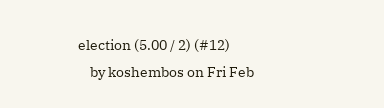election (5.00 / 2) (#12)
    by koshembos on Fri Feb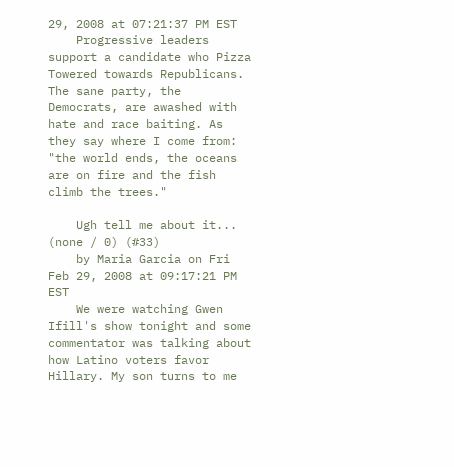29, 2008 at 07:21:37 PM EST
    Progressive leaders support a candidate who Pizza Towered towards Republicans. The sane party, the Democrats, are awashed with hate and race baiting. As they say where I come from: "the world ends, the oceans are on fire and the fish climb the trees."

    Ugh tell me about it... (none / 0) (#33)
    by Maria Garcia on Fri Feb 29, 2008 at 09:17:21 PM EST
    We were watching Gwen Ifill's show tonight and some commentator was talking about how Latino voters favor Hillary. My son turns to me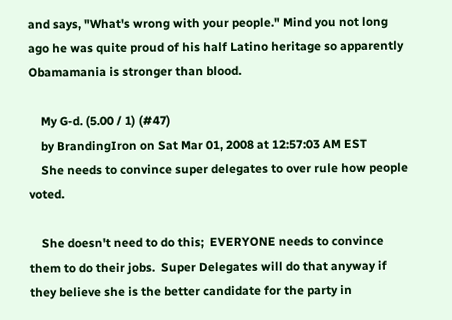and says, "What's wrong with your people." Mind you not long ago he was quite proud of his half Latino heritage so apparently Obamamania is stronger than blood.

    My G-d. (5.00 / 1) (#47)
    by BrandingIron on Sat Mar 01, 2008 at 12:57:03 AM EST
    She needs to convince super delegates to over rule how people voted.

    She doesn't need to do this;  EVERYONE needs to convince them to do their jobs.  Super Delegates will do that anyway if they believe she is the better candidate for the party in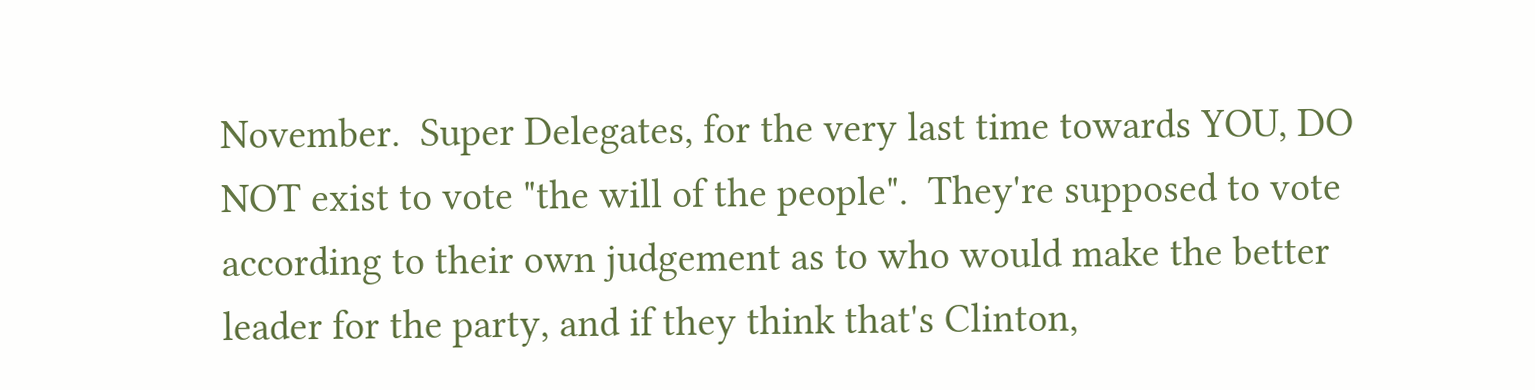November.  Super Delegates, for the very last time towards YOU, DO NOT exist to vote "the will of the people".  They're supposed to vote according to their own judgement as to who would make the better leader for the party, and if they think that's Clinton,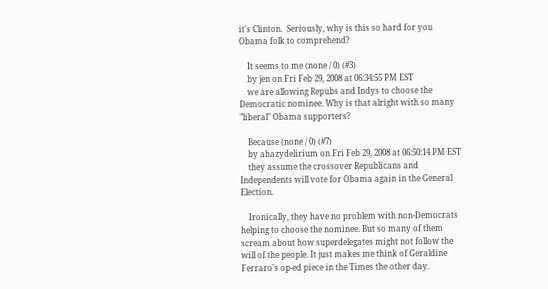it's Clinton.  Seriously, why is this so hard for you Obama folk to comprehend?

    It seems to me (none / 0) (#3)
    by jen on Fri Feb 29, 2008 at 06:34:55 PM EST
    we are allowing Repubs and Indys to choose the Democratic nominee. Why is that alright with so many "liberal" Obama supporters?

    Because (none / 0) (#7)
    by ahazydelirium on Fri Feb 29, 2008 at 06:50:14 PM EST
    they assume the crossover Republicans and Independents will vote for Obama again in the General Election.

    Ironically, they have no problem with non-Democrats helping to choose the nominee. But so many of them scream about how superdelegates might not follow the will of the people. It just makes me think of Geraldine Ferraro's op-ed piece in the Times the other day.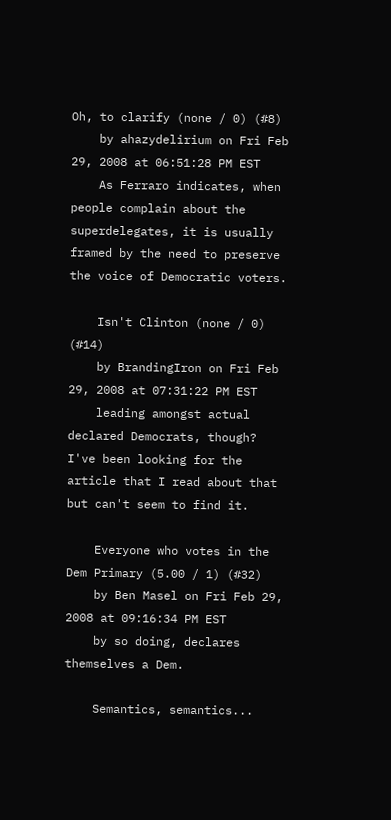Oh, to clarify (none / 0) (#8)
    by ahazydelirium on Fri Feb 29, 2008 at 06:51:28 PM EST
    As Ferraro indicates, when people complain about the superdelegates, it is usually framed by the need to preserve the voice of Democratic voters.

    Isn't Clinton (none / 0) (#14)
    by BrandingIron on Fri Feb 29, 2008 at 07:31:22 PM EST
    leading amongst actual declared Democrats, though?  I've been looking for the article that I read about that but can't seem to find it.

    Everyone who votes in the Dem Primary (5.00 / 1) (#32)
    by Ben Masel on Fri Feb 29, 2008 at 09:16:34 PM EST
    by so doing, declares themselves a Dem.

    Semantics, semantics...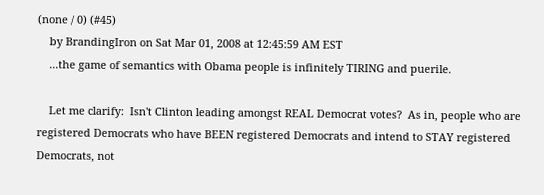(none / 0) (#45)
    by BrandingIron on Sat Mar 01, 2008 at 12:45:59 AM EST
    ...the game of semantics with Obama people is infinitely TIRING and puerile.

    Let me clarify:  Isn't Clinton leading amongst REAL Democrat votes?  As in, people who are registered Democrats who have BEEN registered Democrats and intend to STAY registered Democrats, not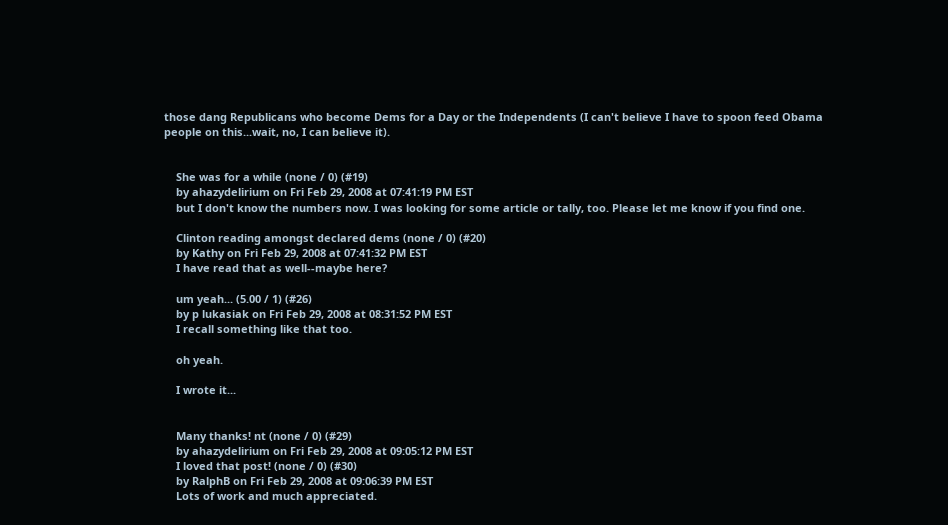those dang Republicans who become Dems for a Day or the Independents (I can't believe I have to spoon feed Obama people on this...wait, no, I can believe it).


    She was for a while (none / 0) (#19)
    by ahazydelirium on Fri Feb 29, 2008 at 07:41:19 PM EST
    but I don't know the numbers now. I was looking for some article or tally, too. Please let me know if you find one.

    Clinton reading amongst declared dems (none / 0) (#20)
    by Kathy on Fri Feb 29, 2008 at 07:41:32 PM EST
    I have read that as well--maybe here?

    um yeah... (5.00 / 1) (#26)
    by p lukasiak on Fri Feb 29, 2008 at 08:31:52 PM EST
    I recall something like that too.

    oh yeah.

    I wrote it...


    Many thanks! nt (none / 0) (#29)
    by ahazydelirium on Fri Feb 29, 2008 at 09:05:12 PM EST
    I loved that post! (none / 0) (#30)
    by RalphB on Fri Feb 29, 2008 at 09:06:39 PM EST
    Lots of work and much appreciated.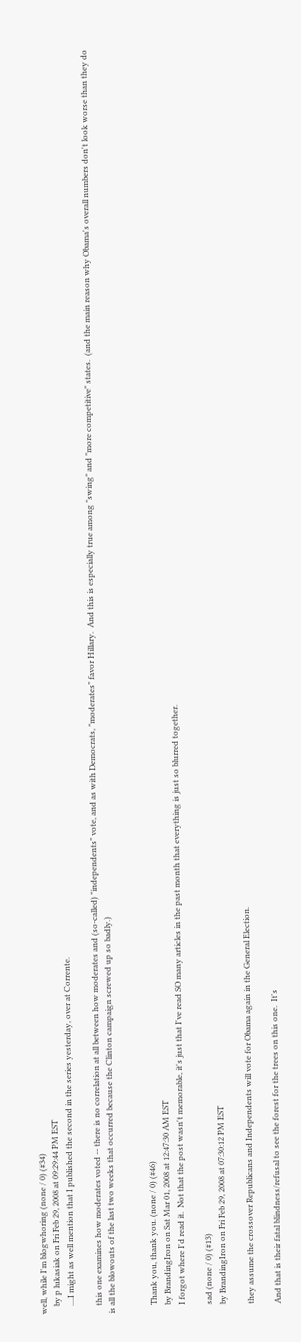well, while I'm blogwhoring (none / 0) (#34)
    by p lukasiak on Fri Feb 29, 2008 at 09:29:44 PM EST
    ....I might as well mention that I published the second in the series yesterday, over at Corrente.

    this one examines how moderates voted -- there is no correlation at all between how moderates and (so-called) "independents" vote, and as with Democrats, "moderates" favor Hillary.  And this is especially true among "swing" and "more competitive" states.  (and the main reason why Obama's overall numbers don't look worse than they do is all the blowouts of the last two weeks that occurred because the Clinton campaign screwed up so badly.)


    Thank you, thank you. (none / 0) (#46)
    by BrandingIron on Sat Mar 01, 2008 at 12:47:30 AM EST
    I forgot where I'd read it.  Not that the post wasn't memorable, it's just that I've read SO many articles in the past month that everything is just so blurred together.

    sad (none / 0) (#13)
    by BrandingIron on Fri Feb 29, 2008 at 07:30:12 PM EST

    they assume the crossover Republicans and Independents will vote for Obama again in the General Election.

    And that is their fatal blindness/refusal to see the forest for the trees on this one.  It's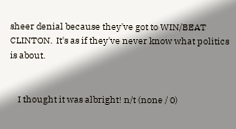sheer denial because they've got to WIN/BEAT CLINTON.  It's as if they've never know what politics is about.


    I thought it was albright! n/t (none / 0)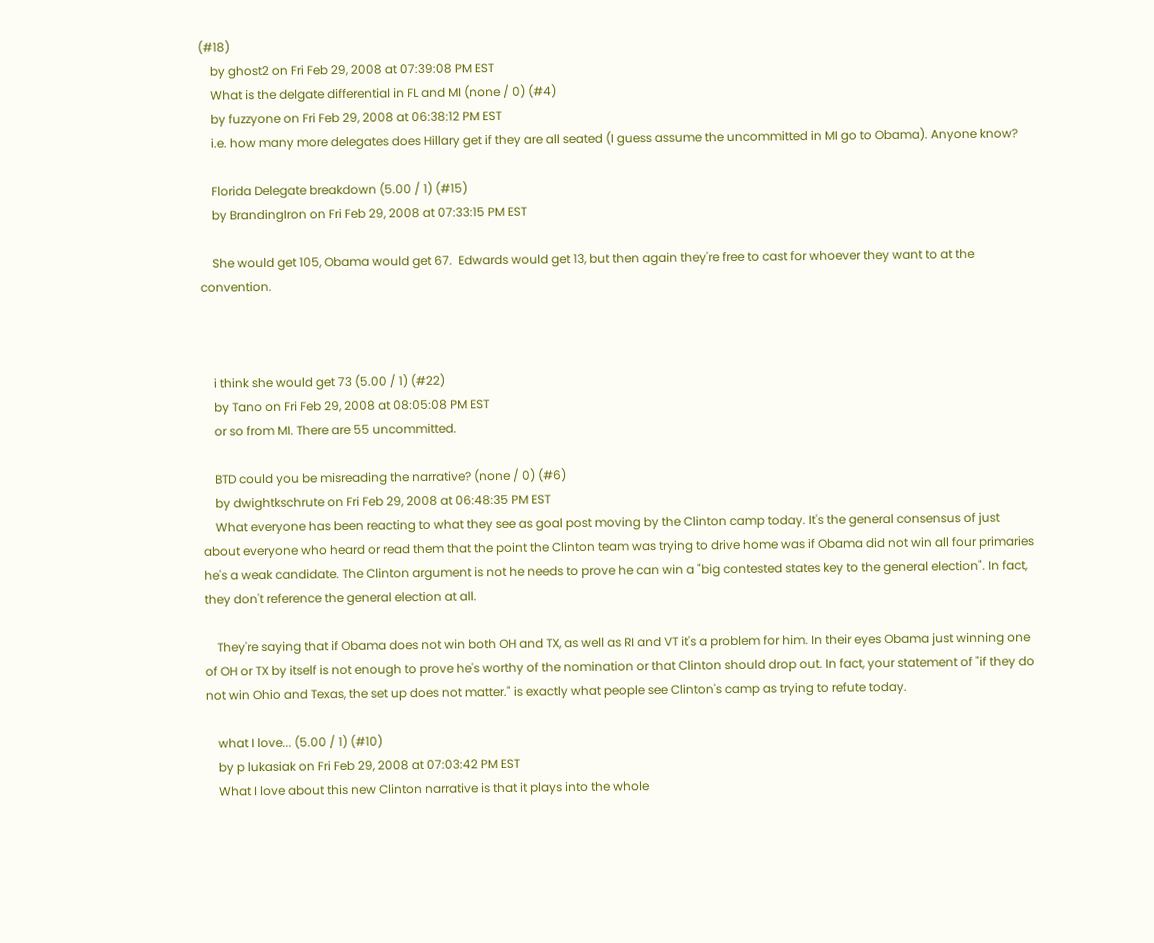(#18)
    by ghost2 on Fri Feb 29, 2008 at 07:39:08 PM EST
    What is the delgate differential in FL and MI (none / 0) (#4)
    by fuzzyone on Fri Feb 29, 2008 at 06:38:12 PM EST
    i.e. how many more delegates does Hillary get if they are all seated (I guess assume the uncommitted in MI go to Obama). Anyone know?

    Florida Delegate breakdown (5.00 / 1) (#15)
    by BrandingIron on Fri Feb 29, 2008 at 07:33:15 PM EST

    She would get 105, Obama would get 67.  Edwards would get 13, but then again they're free to cast for whoever they want to at the convention.



    i think she would get 73 (5.00 / 1) (#22)
    by Tano on Fri Feb 29, 2008 at 08:05:08 PM EST
    or so from MI. There are 55 uncommitted.

    BTD could you be misreading the narrative? (none / 0) (#6)
    by dwightkschrute on Fri Feb 29, 2008 at 06:48:35 PM EST
    What everyone has been reacting to what they see as goal post moving by the Clinton camp today. It's the general consensus of just about everyone who heard or read them that the point the Clinton team was trying to drive home was if Obama did not win all four primaries he's a weak candidate. The Clinton argument is not he needs to prove he can win a "big contested states key to the general election". In fact, they don't reference the general election at all.

    They're saying that if Obama does not win both OH and TX, as well as RI and VT it's a problem for him. In their eyes Obama just winning one of OH or TX by itself is not enough to prove he's worthy of the nomination or that Clinton should drop out. In fact, your statement of "if they do not win Ohio and Texas, the set up does not matter." is exactly what people see Clinton's camp as trying to refute today.

    what I love... (5.00 / 1) (#10)
    by p lukasiak on Fri Feb 29, 2008 at 07:03:42 PM EST
    What I love about this new Clinton narrative is that it plays into the whole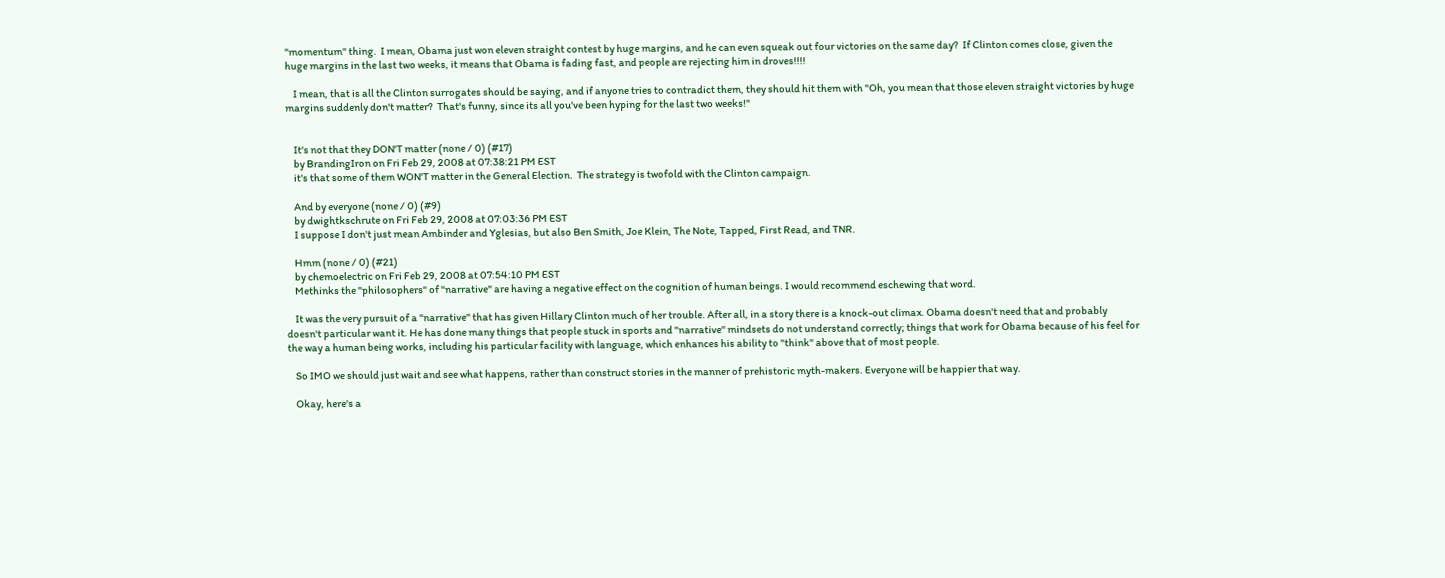"momentum" thing.  I mean, Obama just won eleven straight contest by huge margins, and he can even squeak out four victories on the same day?  If Clinton comes close, given the huge margins in the last two weeks, it means that Obama is fading fast, and people are rejecting him in droves!!!!

    I mean, that is all the Clinton surrogates should be saying, and if anyone tries to contradict them, they should hit them with "Oh, you mean that those eleven straight victories by huge margins suddenly don't matter?  That's funny, since its all you've been hyping for the last two weeks!"


    It's not that they DON'T matter (none / 0) (#17)
    by BrandingIron on Fri Feb 29, 2008 at 07:38:21 PM EST
    it's that some of them WON'T matter in the General Election.  The strategy is twofold with the Clinton campaign.

    And by everyone (none / 0) (#9)
    by dwightkschrute on Fri Feb 29, 2008 at 07:03:36 PM EST
    I suppose I don't just mean Ambinder and Yglesias, but also Ben Smith, Joe Klein, The Note, Tapped, First Read, and TNR.

    Hmm (none / 0) (#21)
    by chemoelectric on Fri Feb 29, 2008 at 07:54:10 PM EST
    Methinks the "philosophers" of "narrative" are having a negative effect on the cognition of human beings. I would recommend eschewing that word.

    It was the very pursuit of a "narrative" that has given Hillary Clinton much of her trouble. After all, in a story there is a knock-out climax. Obama doesn't need that and probably doesn't particular want it. He has done many things that people stuck in sports and "narrative" mindsets do not understand correctly; things that work for Obama because of his feel for the way a human being works, including his particular facility with language, which enhances his ability to "think" above that of most people.

    So IMO we should just wait and see what happens, rather than construct stories in the manner of prehistoric myth-makers. Everyone will be happier that way.

    Okay, here's a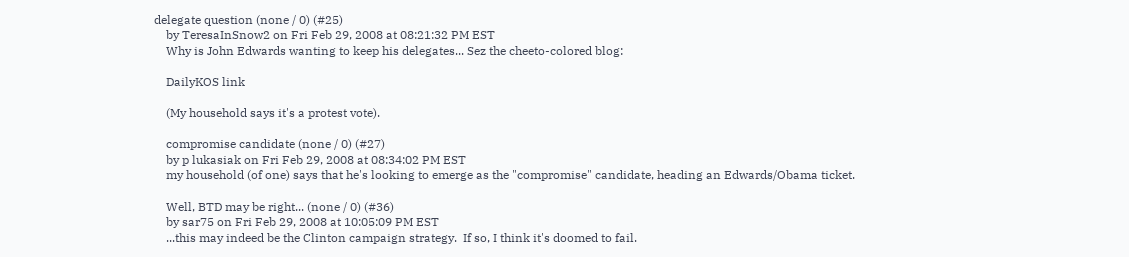delegate question (none / 0) (#25)
    by TeresaInSnow2 on Fri Feb 29, 2008 at 08:21:32 PM EST
    Why is John Edwards wanting to keep his delegates... Sez the cheeto-colored blog:

    DailyKOS link

    (My household says it's a protest vote).

    compromise candidate (none / 0) (#27)
    by p lukasiak on Fri Feb 29, 2008 at 08:34:02 PM EST
    my household (of one) says that he's looking to emerge as the "compromise" candidate, heading an Edwards/Obama ticket.

    Well, BTD may be right... (none / 0) (#36)
    by sar75 on Fri Feb 29, 2008 at 10:05:09 PM EST
    ...this may indeed be the Clinton campaign strategy.  If so, I think it's doomed to fail.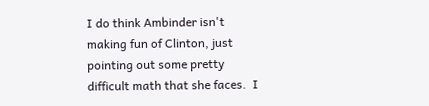I do think Ambinder isn't making fun of Clinton, just pointing out some pretty difficult math that she faces.  I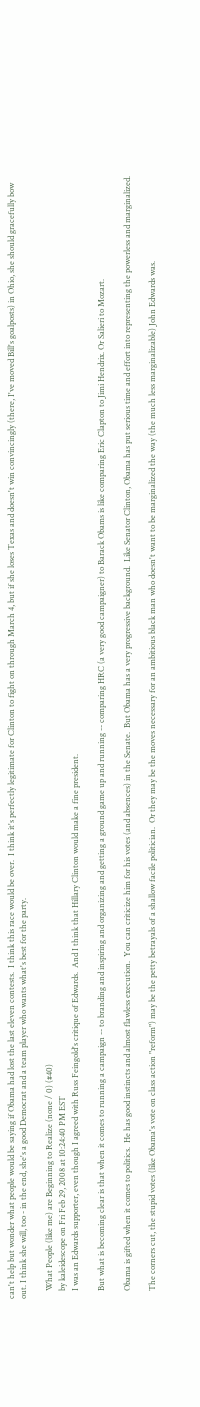can't help but wonder what people would be saying if Obama had lost the last eleven contests.  I think this race would be over.  I think it's perfectly legitimate for Clinton to fight on through March 4, but if she loses Texas and doesn't win convincingly (there, I've moved Bill's goalposts) in Ohio, she should gracefully bow out. I think she will, too - in the end, she's a good Democrat and a team player who wants what's best for the party.

    What People (like me) are Beginning to Realize (none / 0) (#40)
    by kaleidescope on Fri Feb 29, 2008 at 10:24:40 PM EST
    I was an Edwards supporter, even though I agreed with Russ Feingold's critique of Edwards.  And I think that Hillary Clinton would make a fine president.

    But what is becoming clear is that when it comes to running a campaign -- to branding and inspiring and organizing and getting a ground game up and running -- comparing HRC (a very good campaigner) to Barack Obams is like comparing Eric Clapton to Jimi Hendrix. Or Salieri to Mozart.

    Obama is gifted when it comes to politics.  He has good instincts and almost flawless execution.  You can criticize him for his votes (and absences) in the Senate.  But Obama has a very progressive background.  Like Senator Clinton, Obama has put serious time and effort into representing the powerless and marginalized.

    The corners cut, the stupid votes (like Obama's vote on class action "reform") may be the petty betrayals of a shallow facile politician.  Or they may be the moves necessary for an ambitious black man who doesn't want to be marginalized the way (the much less marginalizable) John Edwards was.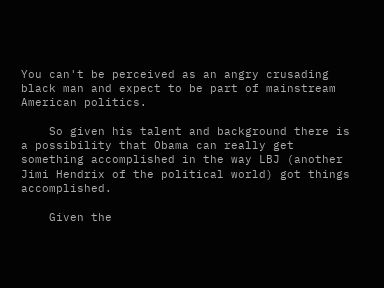You can't be perceived as an angry crusading black man and expect to be part of mainstream American politics.

    So given his talent and background there is a possibility that Obama can really get something accomplished in the way LBJ (another Jimi Hendrix of the political world) got things accomplished.

    Given the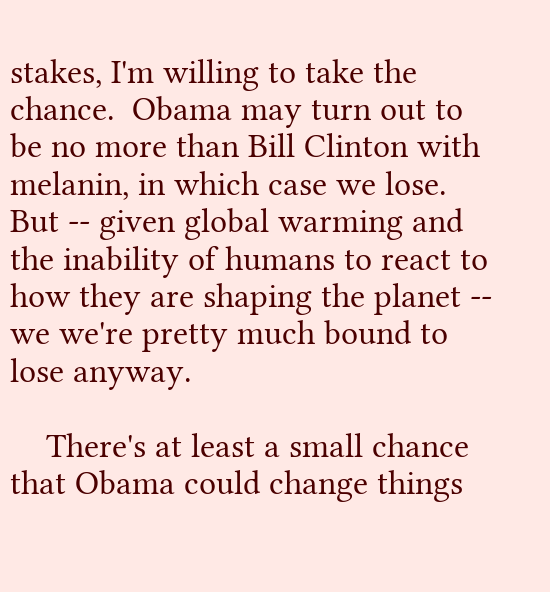stakes, I'm willing to take the chance.  Obama may turn out to be no more than Bill Clinton with melanin, in which case we lose.  But -- given global warming and the inability of humans to react to how they are shaping the planet -- we we're pretty much bound to lose anyway.

    There's at least a small chance that Obama could change things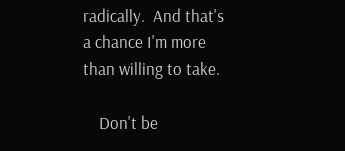radically.  And that's a chance I'm more than willing to take.

    Don't be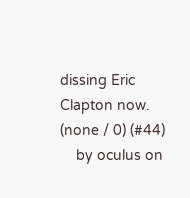dissing Eric Clapton now. (none / 0) (#44)
    by oculus on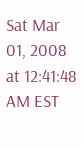Sat Mar 01, 2008 at 12:41:48 AM EST